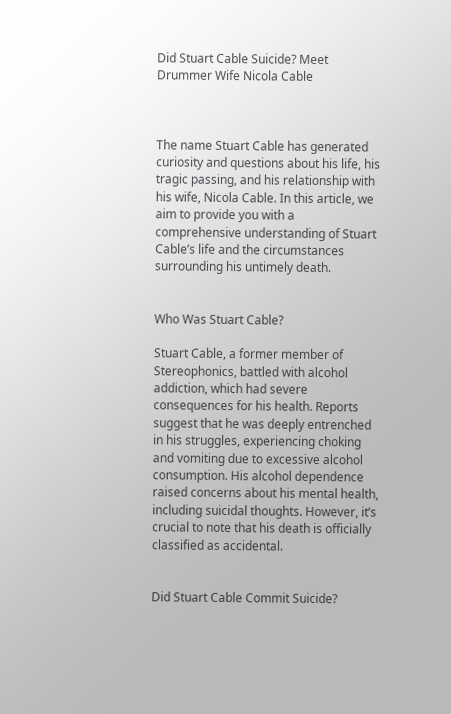Did Stuart Cable Suicide? Meet Drummer Wife Nicola Cable



The name Stuart Cable has generated curiosity and questions about his life, his tragic passing, and his relationship with his wife, Nicola Cable. In this article, we aim to provide you with a comprehensive understanding of Stuart Cable’s life and the circumstances surrounding his untimely death.


Who Was Stuart Cable?

Stuart Cable, a former member of Stereophonics, battled with alcohol addiction, which had severe consequences for his health. Reports suggest that he was deeply entrenched in his struggles, experiencing choking and vomiting due to excessive alcohol consumption. His alcohol dependence raised concerns about his mental health, including suicidal thoughts. However, it’s crucial to note that his death is officially classified as accidental.


Did Stuart Cable Commit Suicide?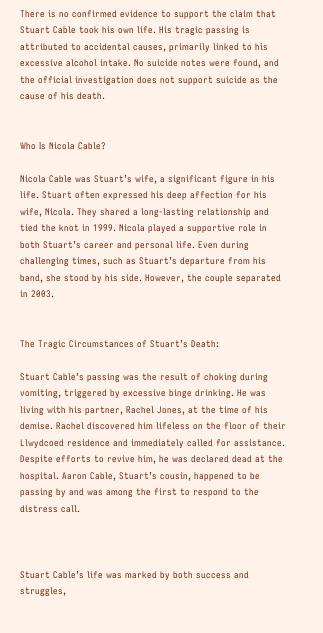There is no confirmed evidence to support the claim that Stuart Cable took his own life. His tragic passing is attributed to accidental causes, primarily linked to his excessive alcohol intake. No suicide notes were found, and the official investigation does not support suicide as the cause of his death.


Who Is Nicola Cable?

Nicola Cable was Stuart’s wife, a significant figure in his life. Stuart often expressed his deep affection for his wife, Nicola. They shared a long-lasting relationship and tied the knot in 1999. Nicola played a supportive role in both Stuart’s career and personal life. Even during challenging times, such as Stuart’s departure from his band, she stood by his side. However, the couple separated in 2003.


The Tragic Circumstances of Stuart’s Death:

Stuart Cable’s passing was the result of choking during vomiting, triggered by excessive binge drinking. He was living with his partner, Rachel Jones, at the time of his demise. Rachel discovered him lifeless on the floor of their Llwydcoed residence and immediately called for assistance. Despite efforts to revive him, he was declared dead at the hospital. Aaron Cable, Stuart’s cousin, happened to be passing by and was among the first to respond to the distress call.



Stuart Cable’s life was marked by both success and struggles,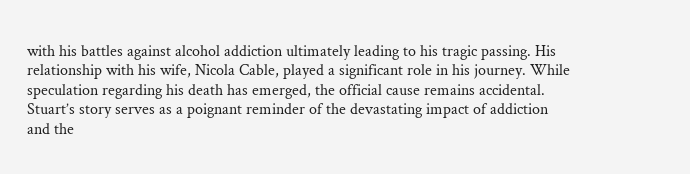with his battles against alcohol addiction ultimately leading to his tragic passing. His relationship with his wife, Nicola Cable, played a significant role in his journey. While speculation regarding his death has emerged, the official cause remains accidental. Stuart’s story serves as a poignant reminder of the devastating impact of addiction and the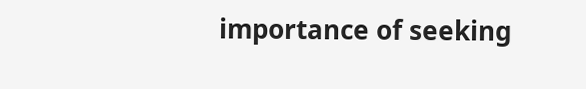importance of seeking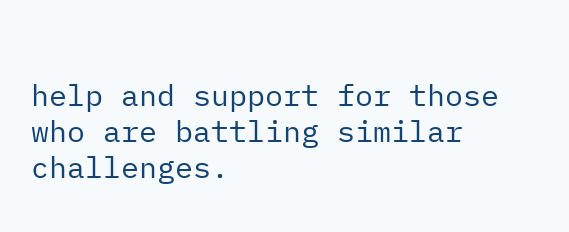help and support for those who are battling similar challenges.